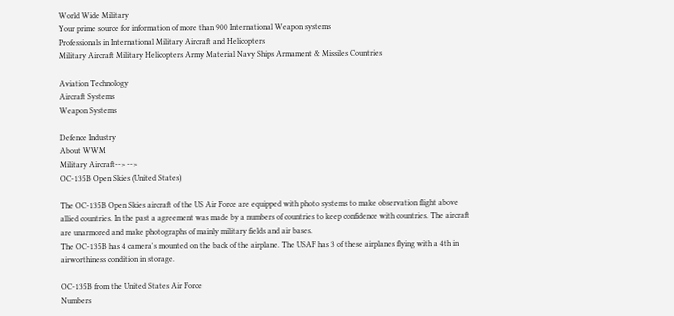World Wide Military
Your prime source for information of more than 900 International Weapon systems
Professionals in International Military Aircraft and Helicopters
Military Aircraft Military Helicopters Army Material Navy Ships Armament & Missiles Countries

Aviation Technology
Aircraft Systems
Weapon Systems

Defence Industry
About WWM
Military Aircraft--> -->
OC-135B Open Skies (United States)

The OC-135B Open Skies aircraft of the US Air Force are equipped with photo systems to make observation flight above allied countries. In the past a agreement was made by a numbers of countries to keep confidence with countries. The aircraft are unarmored and make photographs of mainly military fields and air bases.
The OC-135B has 4 camera's mounted on the back of the airplane. The USAF has 3 of these airplanes flying with a 4th in airworthiness condition in storage.

OC-135B from the United States Air Force
Numbers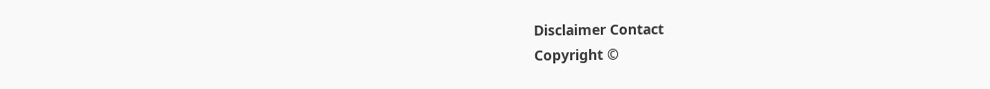Disclaimer Contact
Copyright ©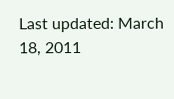Last updated: March 18, 2011